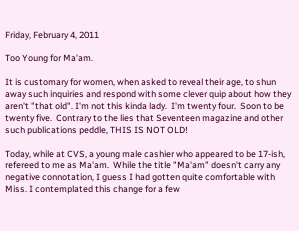Friday, February 4, 2011

Too Young for Ma'am.

It is customary for women, when asked to reveal their age, to shun away such inquiries and respond with some clever quip about how they aren't "that old". I'm not this kinda lady.  I'm twenty four.  Soon to be twenty five.  Contrary to the lies that Seventeen magazine and other such publications peddle, THIS IS NOT OLD!

Today, while at CVS, a young male cashier who appeared to be 17-ish, refereed to me as Ma'am.  While the title "Ma'am" doesn't carry any negative connotation, I guess I had gotten quite comfortable with Miss. I contemplated this change for a few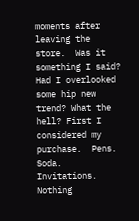moments after leaving the store.  Was it something I said? Had I overlooked some hip new trend? What the hell? First I considered my purchase.  Pens. Soda. Invitations. Nothing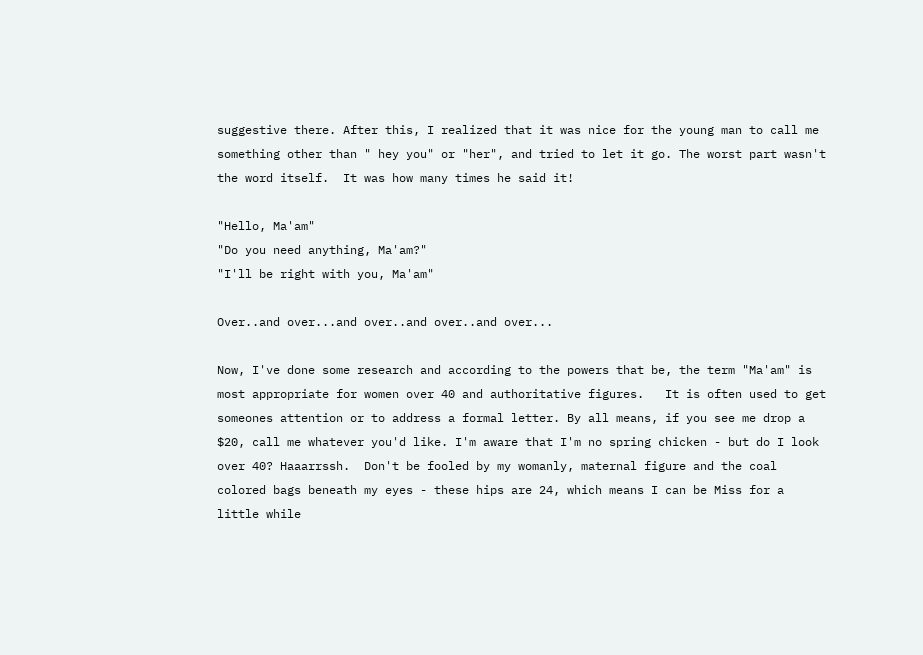suggestive there. After this, I realized that it was nice for the young man to call me something other than " hey you" or "her", and tried to let it go. The worst part wasn't the word itself.  It was how many times he said it!

"Hello, Ma'am"
"Do you need anything, Ma'am?"
"I'll be right with you, Ma'am"

Over..and over...and over..and over..and over...

Now, I've done some research and according to the powers that be, the term "Ma'am" is most appropriate for women over 40 and authoritative figures.   It is often used to get someones attention or to address a formal letter. By all means, if you see me drop a $20, call me whatever you'd like. I'm aware that I'm no spring chicken - but do I look over 40? Haaarrssh.  Don't be fooled by my womanly, maternal figure and the coal colored bags beneath my eyes - these hips are 24, which means I can be Miss for a little while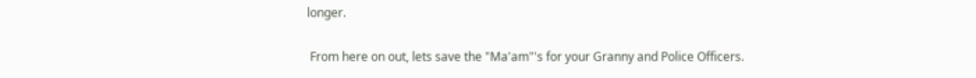longer.

 From here on out, lets save the "Ma'am"'s for your Granny and Police Officers.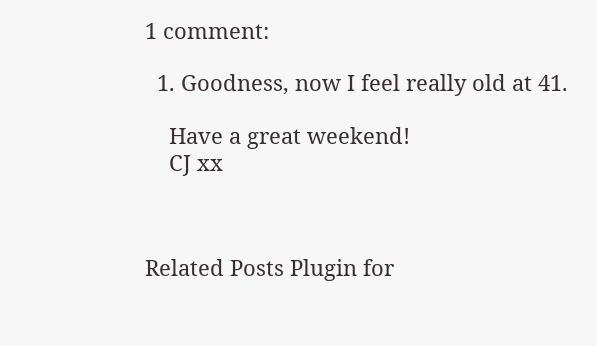1 comment:

  1. Goodness, now I feel really old at 41.

    Have a great weekend!
    CJ xx



Related Posts Plugin for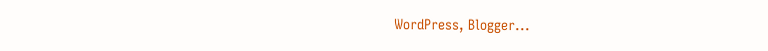WordPress, Blogger...